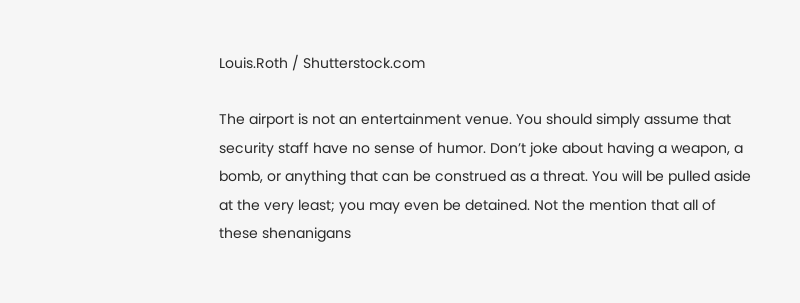Louis.Roth / Shutterstock.com

The airport is not an entertainment venue. You should simply assume that security staff have no sense of humor. Don’t joke about having a weapon, a bomb, or anything that can be construed as a threat. You will be pulled aside at the very least; you may even be detained. Not the mention that all of these shenanigans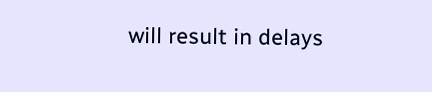will result in delays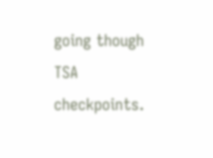going though TSA checkpoints.